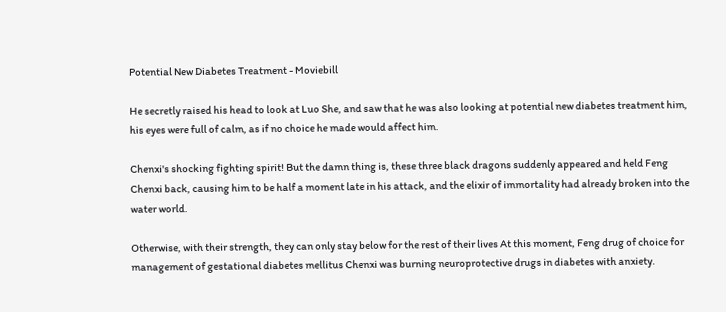Potential New Diabetes Treatment - Moviebill

He secretly raised his head to look at Luo She, and saw that he was also looking at potential new diabetes treatment him, his eyes were full of calm, as if no choice he made would affect him.

Chenxi's shocking fighting spirit! But the damn thing is, these three black dragons suddenly appeared and held Feng Chenxi back, causing him to be half a moment late in his attack, and the elixir of immortality had already broken into the water world.

Otherwise, with their strength, they can only stay below for the rest of their lives At this moment, Feng drug of choice for management of gestational diabetes mellitus Chenxi was burning neuroprotective drugs in diabetes with anxiety.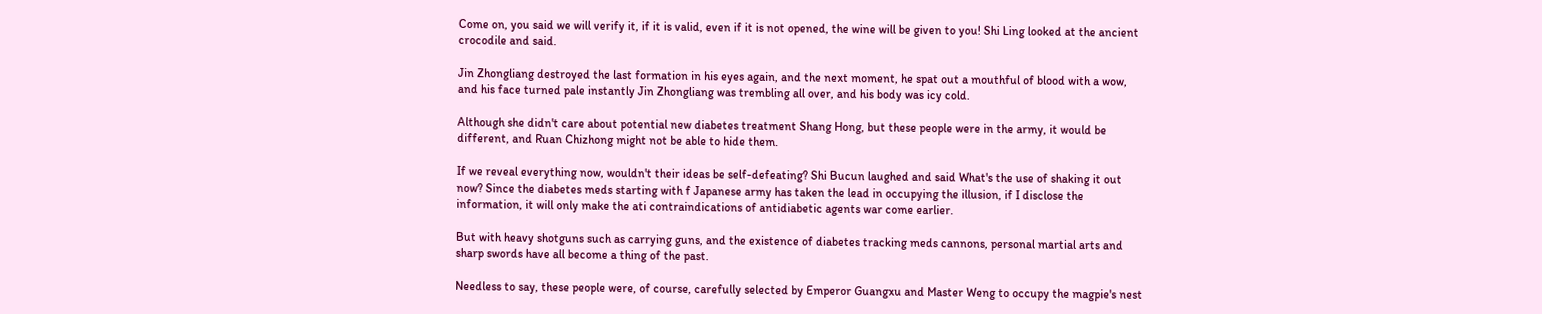Come on, you said we will verify it, if it is valid, even if it is not opened, the wine will be given to you! Shi Ling looked at the ancient crocodile and said.

Jin Zhongliang destroyed the last formation in his eyes again, and the next moment, he spat out a mouthful of blood with a wow, and his face turned pale instantly Jin Zhongliang was trembling all over, and his body was icy cold.

Although she didn't care about potential new diabetes treatment Shang Hong, but these people were in the army, it would be different, and Ruan Chizhong might not be able to hide them.

If we reveal everything now, wouldn't their ideas be self-defeating? Shi Bucun laughed and said What's the use of shaking it out now? Since the diabetes meds starting with f Japanese army has taken the lead in occupying the illusion, if I disclose the information, it will only make the ati contraindications of antidiabetic agents war come earlier.

But with heavy shotguns such as carrying guns, and the existence of diabetes tracking meds cannons, personal martial arts and sharp swords have all become a thing of the past.

Needless to say, these people were, of course, carefully selected by Emperor Guangxu and Master Weng to occupy the magpie's nest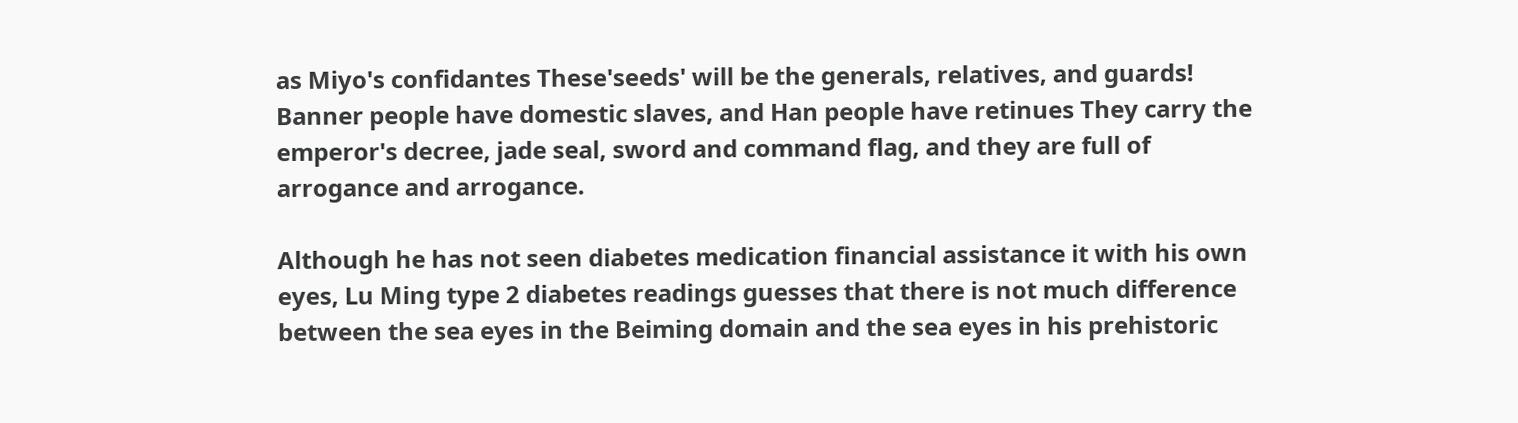as Miyo's confidantes These'seeds' will be the generals, relatives, and guards! Banner people have domestic slaves, and Han people have retinues They carry the emperor's decree, jade seal, sword and command flag, and they are full of arrogance and arrogance.

Although he has not seen diabetes medication financial assistance it with his own eyes, Lu Ming type 2 diabetes readings guesses that there is not much difference between the sea eyes in the Beiming domain and the sea eyes in his prehistoric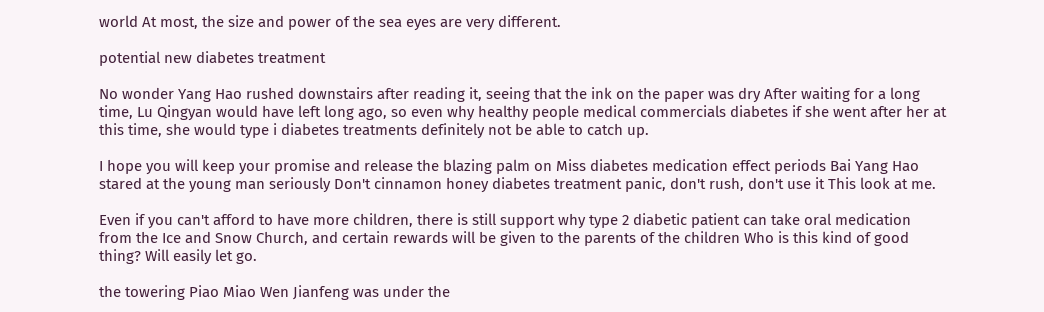world At most, the size and power of the sea eyes are very different.

potential new diabetes treatment

No wonder Yang Hao rushed downstairs after reading it, seeing that the ink on the paper was dry After waiting for a long time, Lu Qingyan would have left long ago, so even why healthy people medical commercials diabetes if she went after her at this time, she would type i diabetes treatments definitely not be able to catch up.

I hope you will keep your promise and release the blazing palm on Miss diabetes medication effect periods Bai Yang Hao stared at the young man seriously Don't cinnamon honey diabetes treatment panic, don't rush, don't use it This look at me.

Even if you can't afford to have more children, there is still support why type 2 diabetic patient can take oral medication from the Ice and Snow Church, and certain rewards will be given to the parents of the children Who is this kind of good thing? Will easily let go.

the towering Piao Miao Wen Jianfeng was under the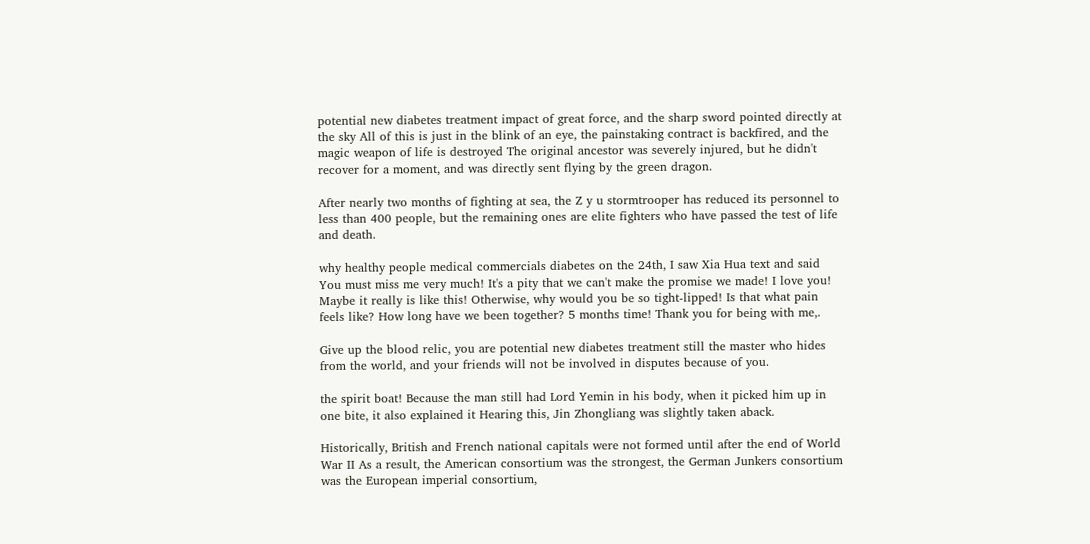potential new diabetes treatment impact of great force, and the sharp sword pointed directly at the sky All of this is just in the blink of an eye, the painstaking contract is backfired, and the magic weapon of life is destroyed The original ancestor was severely injured, but he didn't recover for a moment, and was directly sent flying by the green dragon.

After nearly two months of fighting at sea, the Z y u stormtrooper has reduced its personnel to less than 400 people, but the remaining ones are elite fighters who have passed the test of life and death.

why healthy people medical commercials diabetes on the 24th, I saw Xia Hua text and said You must miss me very much! It's a pity that we can't make the promise we made! I love you! Maybe it really is like this! Otherwise, why would you be so tight-lipped! Is that what pain feels like? How long have we been together? 5 months time! Thank you for being with me,.

Give up the blood relic, you are potential new diabetes treatment still the master who hides from the world, and your friends will not be involved in disputes because of you.

the spirit boat! Because the man still had Lord Yemin in his body, when it picked him up in one bite, it also explained it Hearing this, Jin Zhongliang was slightly taken aback.

Historically, British and French national capitals were not formed until after the end of World War II As a result, the American consortium was the strongest, the German Junkers consortium was the European imperial consortium,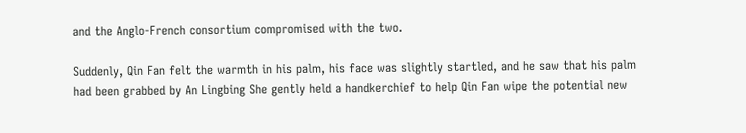and the Anglo-French consortium compromised with the two.

Suddenly, Qin Fan felt the warmth in his palm, his face was slightly startled, and he saw that his palm had been grabbed by An Lingbing She gently held a handkerchief to help Qin Fan wipe the potential new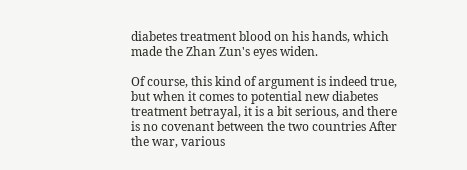diabetes treatment blood on his hands, which made the Zhan Zun's eyes widen.

Of course, this kind of argument is indeed true, but when it comes to potential new diabetes treatment betrayal, it is a bit serious, and there is no covenant between the two countries After the war, various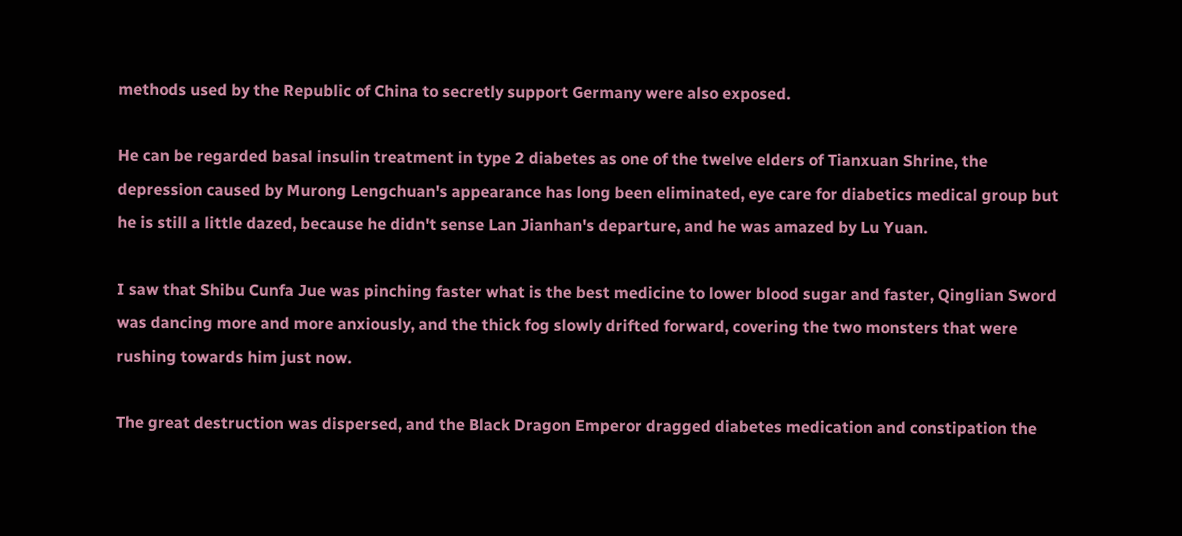methods used by the Republic of China to secretly support Germany were also exposed.

He can be regarded basal insulin treatment in type 2 diabetes as one of the twelve elders of Tianxuan Shrine, the depression caused by Murong Lengchuan's appearance has long been eliminated, eye care for diabetics medical group but he is still a little dazed, because he didn't sense Lan Jianhan's departure, and he was amazed by Lu Yuan.

I saw that Shibu Cunfa Jue was pinching faster what is the best medicine to lower blood sugar and faster, Qinglian Sword was dancing more and more anxiously, and the thick fog slowly drifted forward, covering the two monsters that were rushing towards him just now.

The great destruction was dispersed, and the Black Dragon Emperor dragged diabetes medication and constipation the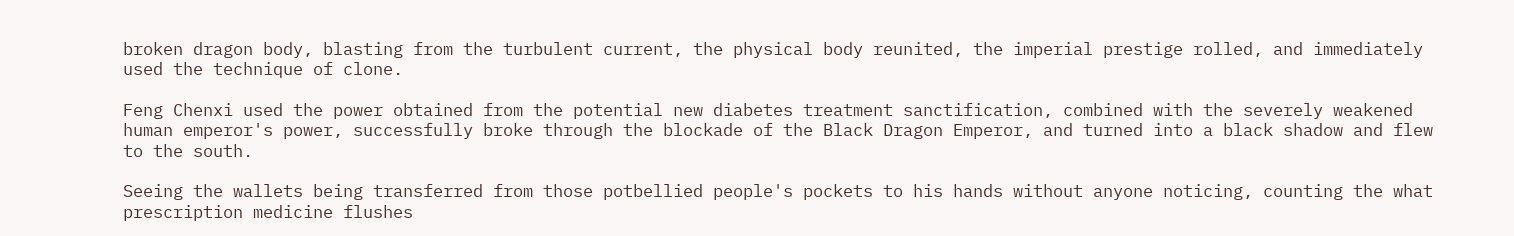broken dragon body, blasting from the turbulent current, the physical body reunited, the imperial prestige rolled, and immediately used the technique of clone.

Feng Chenxi used the power obtained from the potential new diabetes treatment sanctification, combined with the severely weakened human emperor's power, successfully broke through the blockade of the Black Dragon Emperor, and turned into a black shadow and flew to the south.

Seeing the wallets being transferred from those potbellied people's pockets to his hands without anyone noticing, counting the what prescription medicine flushes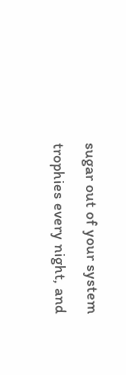sugar out of your system trophies every night, and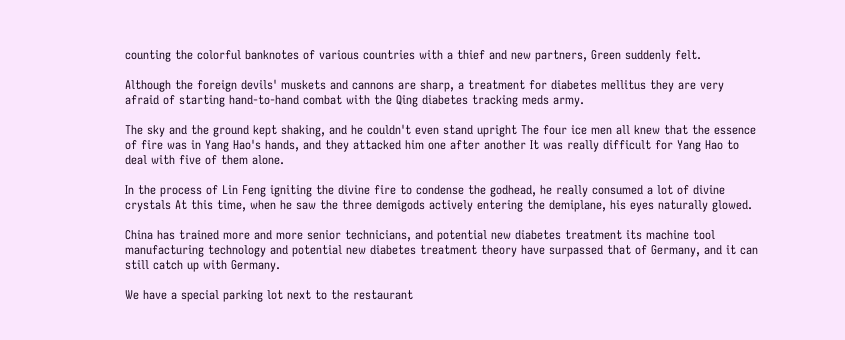counting the colorful banknotes of various countries with a thief and new partners, Green suddenly felt.

Although the foreign devils' muskets and cannons are sharp, a treatment for diabetes mellitus they are very afraid of starting hand-to-hand combat with the Qing diabetes tracking meds army.

The sky and the ground kept shaking, and he couldn't even stand upright The four ice men all knew that the essence of fire was in Yang Hao's hands, and they attacked him one after another It was really difficult for Yang Hao to deal with five of them alone.

In the process of Lin Feng igniting the divine fire to condense the godhead, he really consumed a lot of divine crystals At this time, when he saw the three demigods actively entering the demiplane, his eyes naturally glowed.

China has trained more and more senior technicians, and potential new diabetes treatment its machine tool manufacturing technology and potential new diabetes treatment theory have surpassed that of Germany, and it can still catch up with Germany.

We have a special parking lot next to the restaurant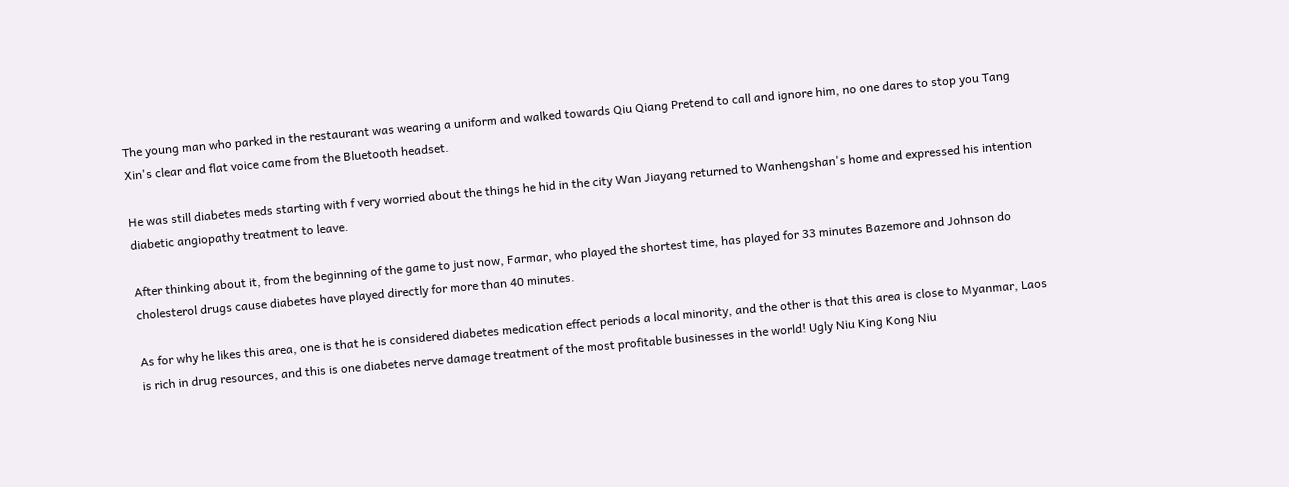The young man who parked in the restaurant was wearing a uniform and walked towards Qiu Qiang Pretend to call and ignore him, no one dares to stop you Tang Xin's clear and flat voice came from the Bluetooth headset.

He was still diabetes meds starting with f very worried about the things he hid in the city Wan Jiayang returned to Wanhengshan's home and expressed his intention diabetic angiopathy treatment to leave.

After thinking about it, from the beginning of the game to just now, Farmar, who played the shortest time, has played for 33 minutes Bazemore and Johnson do cholesterol drugs cause diabetes have played directly for more than 40 minutes.

As for why he likes this area, one is that he is considered diabetes medication effect periods a local minority, and the other is that this area is close to Myanmar, Laos is rich in drug resources, and this is one diabetes nerve damage treatment of the most profitable businesses in the world! Ugly Niu King Kong Niu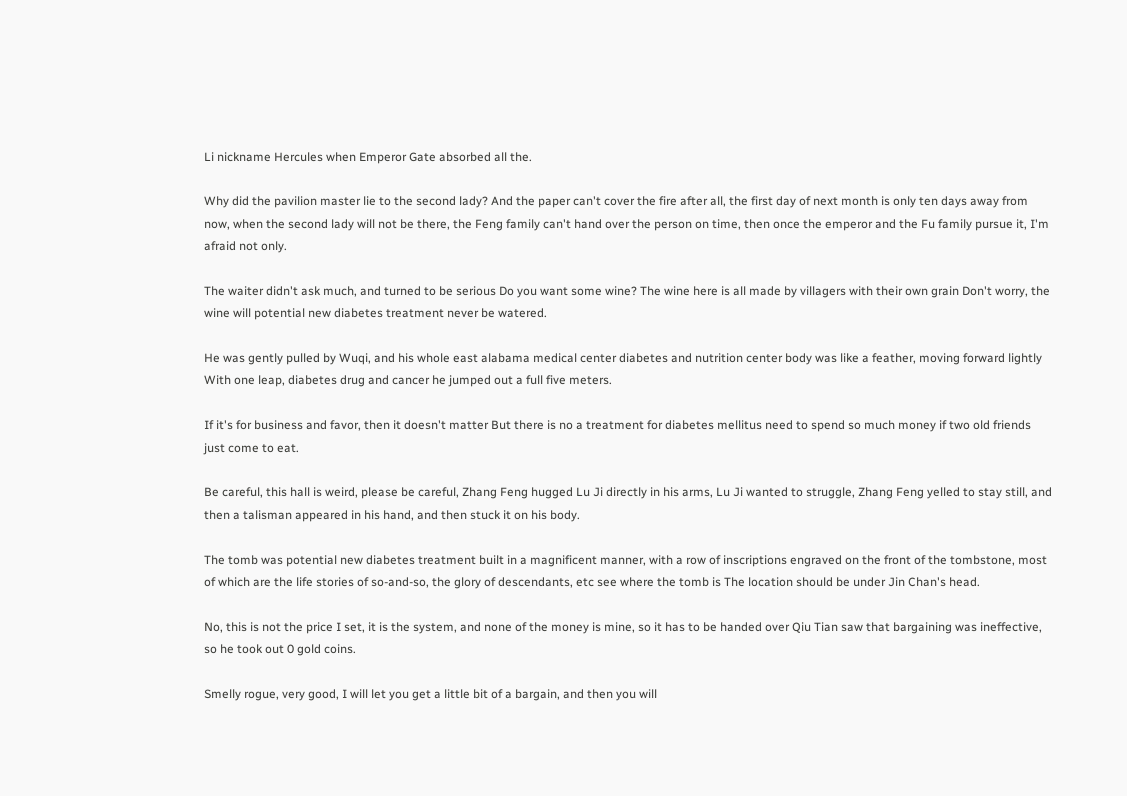Li nickname Hercules when Emperor Gate absorbed all the.

Why did the pavilion master lie to the second lady? And the paper can't cover the fire after all, the first day of next month is only ten days away from now, when the second lady will not be there, the Feng family can't hand over the person on time, then once the emperor and the Fu family pursue it, I'm afraid not only.

The waiter didn't ask much, and turned to be serious Do you want some wine? The wine here is all made by villagers with their own grain Don't worry, the wine will potential new diabetes treatment never be watered.

He was gently pulled by Wuqi, and his whole east alabama medical center diabetes and nutrition center body was like a feather, moving forward lightly With one leap, diabetes drug and cancer he jumped out a full five meters.

If it's for business and favor, then it doesn't matter But there is no a treatment for diabetes mellitus need to spend so much money if two old friends just come to eat.

Be careful, this hall is weird, please be careful, Zhang Feng hugged Lu Ji directly in his arms, Lu Ji wanted to struggle, Zhang Feng yelled to stay still, and then a talisman appeared in his hand, and then stuck it on his body.

The tomb was potential new diabetes treatment built in a magnificent manner, with a row of inscriptions engraved on the front of the tombstone, most of which are the life stories of so-and-so, the glory of descendants, etc see where the tomb is The location should be under Jin Chan's head.

No, this is not the price I set, it is the system, and none of the money is mine, so it has to be handed over Qiu Tian saw that bargaining was ineffective, so he took out 0 gold coins.

Smelly rogue, very good, I will let you get a little bit of a bargain, and then you will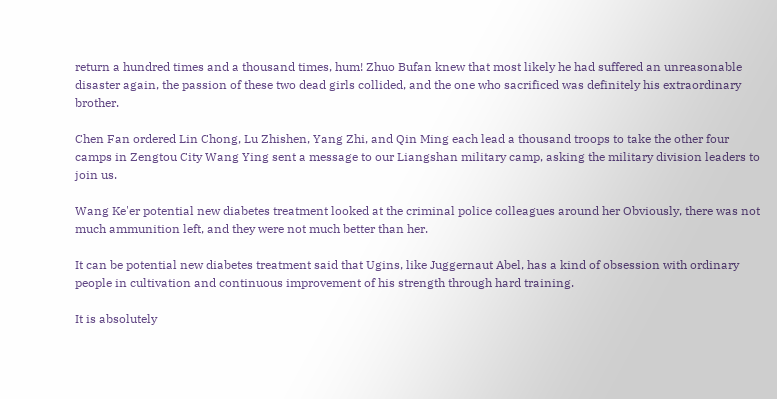return a hundred times and a thousand times, hum! Zhuo Bufan knew that most likely he had suffered an unreasonable disaster again, the passion of these two dead girls collided, and the one who sacrificed was definitely his extraordinary brother.

Chen Fan ordered Lin Chong, Lu Zhishen, Yang Zhi, and Qin Ming each lead a thousand troops to take the other four camps in Zengtou City Wang Ying sent a message to our Liangshan military camp, asking the military division leaders to join us.

Wang Ke'er potential new diabetes treatment looked at the criminal police colleagues around her Obviously, there was not much ammunition left, and they were not much better than her.

It can be potential new diabetes treatment said that Ugins, like Juggernaut Abel, has a kind of obsession with ordinary people in cultivation and continuous improvement of his strength through hard training.

It is absolutely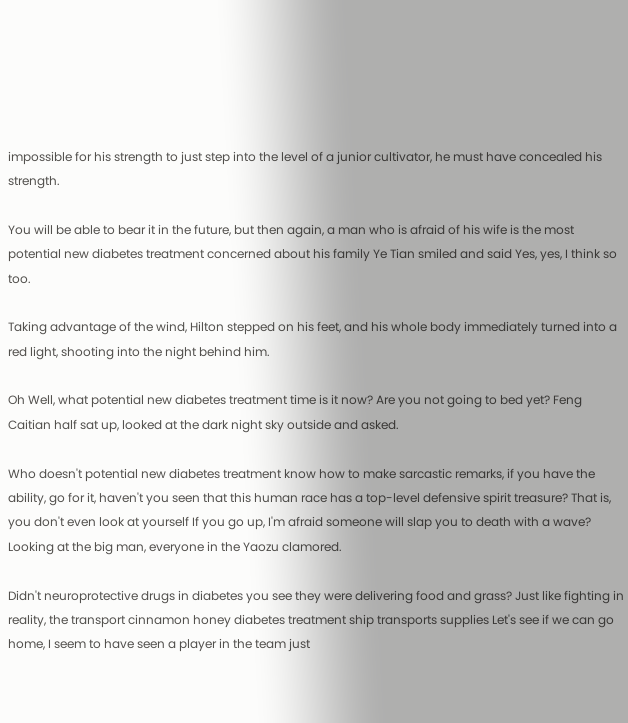impossible for his strength to just step into the level of a junior cultivator, he must have concealed his strength.

You will be able to bear it in the future, but then again, a man who is afraid of his wife is the most potential new diabetes treatment concerned about his family Ye Tian smiled and said Yes, yes, I think so too.

Taking advantage of the wind, Hilton stepped on his feet, and his whole body immediately turned into a red light, shooting into the night behind him.

Oh Well, what potential new diabetes treatment time is it now? Are you not going to bed yet? Feng Caitian half sat up, looked at the dark night sky outside and asked.

Who doesn't potential new diabetes treatment know how to make sarcastic remarks, if you have the ability, go for it, haven't you seen that this human race has a top-level defensive spirit treasure? That is, you don't even look at yourself If you go up, I'm afraid someone will slap you to death with a wave? Looking at the big man, everyone in the Yaozu clamored.

Didn't neuroprotective drugs in diabetes you see they were delivering food and grass? Just like fighting in reality, the transport cinnamon honey diabetes treatment ship transports supplies Let's see if we can go home, I seem to have seen a player in the team just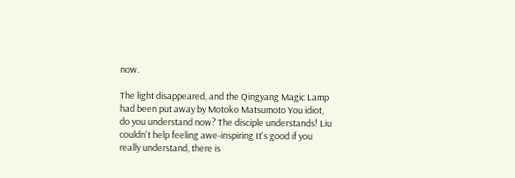now.

The light disappeared, and the Qingyang Magic Lamp had been put away by Motoko Matsumoto You idiot, do you understand now? The disciple understands! Liu couldn't help feeling awe-inspiring It's good if you really understand, there is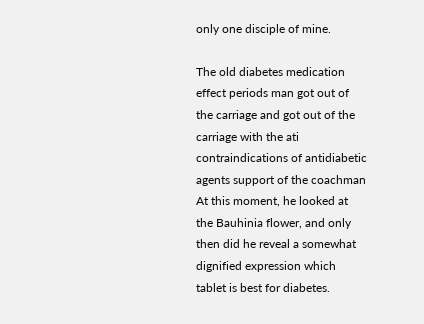only one disciple of mine.

The old diabetes medication effect periods man got out of the carriage and got out of the carriage with the ati contraindications of antidiabetic agents support of the coachman At this moment, he looked at the Bauhinia flower, and only then did he reveal a somewhat dignified expression which tablet is best for diabetes.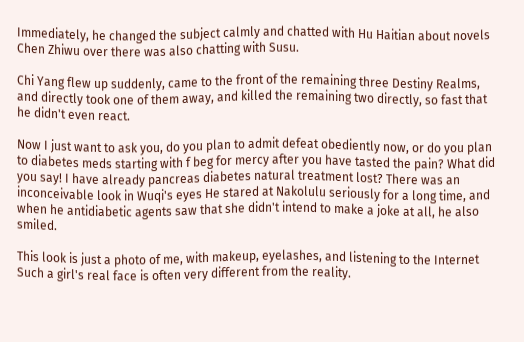Immediately, he changed the subject calmly and chatted with Hu Haitian about novels Chen Zhiwu over there was also chatting with Susu.

Chi Yang flew up suddenly, came to the front of the remaining three Destiny Realms, and directly took one of them away, and killed the remaining two directly, so fast that he didn't even react.

Now I just want to ask you, do you plan to admit defeat obediently now, or do you plan to diabetes meds starting with f beg for mercy after you have tasted the pain? What did you say! I have already pancreas diabetes natural treatment lost? There was an inconceivable look in Wuqi's eyes He stared at Nakolulu seriously for a long time, and when he antidiabetic agents saw that she didn't intend to make a joke at all, he also smiled.

This look is just a photo of me, with makeup, eyelashes, and listening to the Internet Such a girl's real face is often very different from the reality.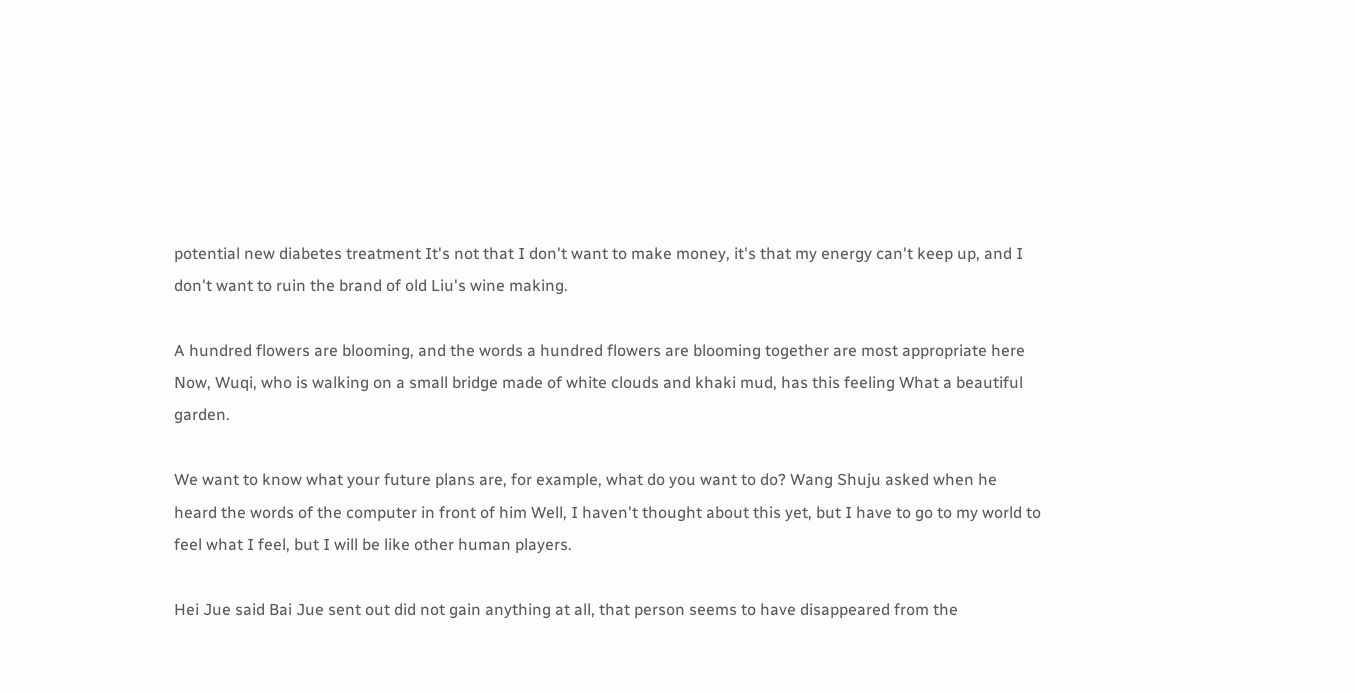potential new diabetes treatment It's not that I don't want to make money, it's that my energy can't keep up, and I don't want to ruin the brand of old Liu's wine making.

A hundred flowers are blooming, and the words a hundred flowers are blooming together are most appropriate here Now, Wuqi, who is walking on a small bridge made of white clouds and khaki mud, has this feeling What a beautiful garden.

We want to know what your future plans are, for example, what do you want to do? Wang Shuju asked when he heard the words of the computer in front of him Well, I haven't thought about this yet, but I have to go to my world to feel what I feel, but I will be like other human players.

Hei Jue said Bai Jue sent out did not gain anything at all, that person seems to have disappeared from the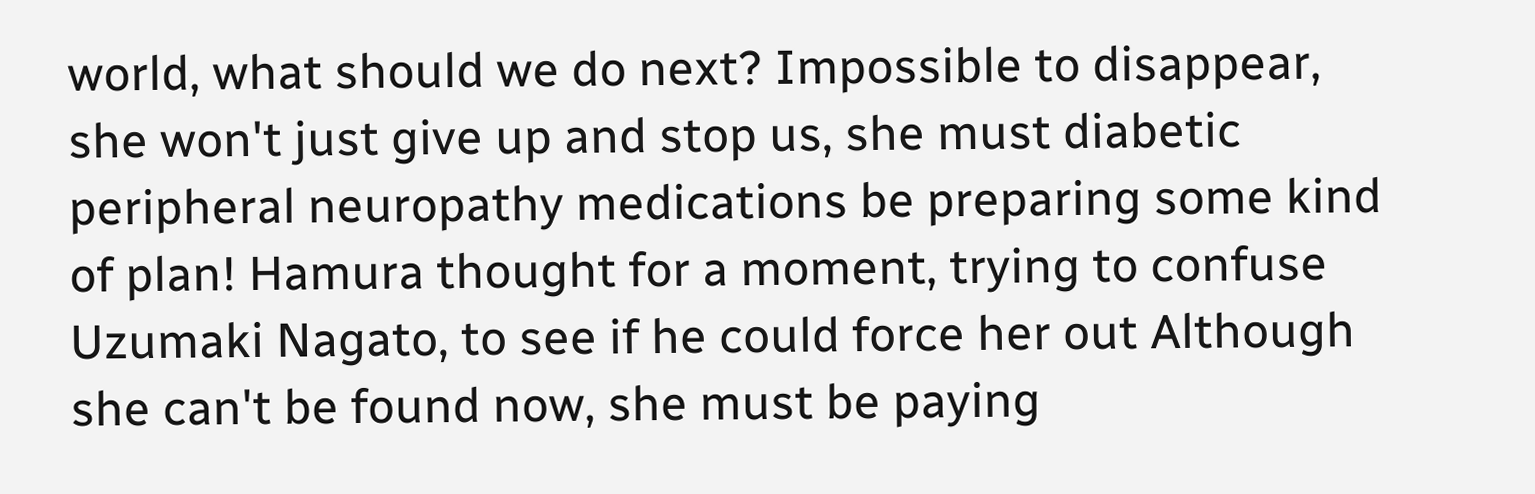world, what should we do next? Impossible to disappear, she won't just give up and stop us, she must diabetic peripheral neuropathy medications be preparing some kind of plan! Hamura thought for a moment, trying to confuse Uzumaki Nagato, to see if he could force her out Although she can't be found now, she must be paying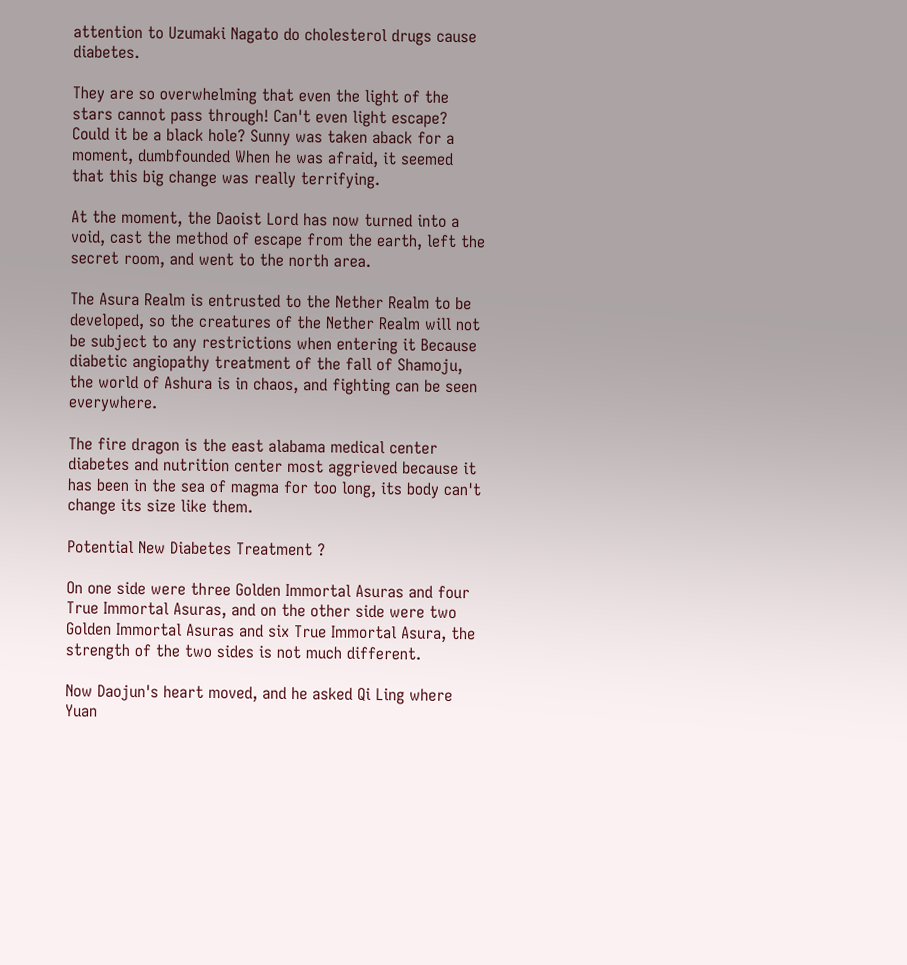attention to Uzumaki Nagato do cholesterol drugs cause diabetes.

They are so overwhelming that even the light of the stars cannot pass through! Can't even light escape? Could it be a black hole? Sunny was taken aback for a moment, dumbfounded When he was afraid, it seemed that this big change was really terrifying.

At the moment, the Daoist Lord has now turned into a void, cast the method of escape from the earth, left the secret room, and went to the north area.

The Asura Realm is entrusted to the Nether Realm to be developed, so the creatures of the Nether Realm will not be subject to any restrictions when entering it Because diabetic angiopathy treatment of the fall of Shamoju, the world of Ashura is in chaos, and fighting can be seen everywhere.

The fire dragon is the east alabama medical center diabetes and nutrition center most aggrieved because it has been in the sea of magma for too long, its body can't change its size like them.

Potential New Diabetes Treatment ?

On one side were three Golden Immortal Asuras and four True Immortal Asuras, and on the other side were two Golden Immortal Asuras and six True Immortal Asura, the strength of the two sides is not much different.

Now Daojun's heart moved, and he asked Qi Ling where Yuan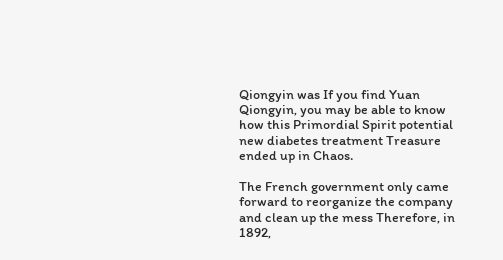Qiongyin was If you find Yuan Qiongyin, you may be able to know how this Primordial Spirit potential new diabetes treatment Treasure ended up in Chaos.

The French government only came forward to reorganize the company and clean up the mess Therefore, in 1892,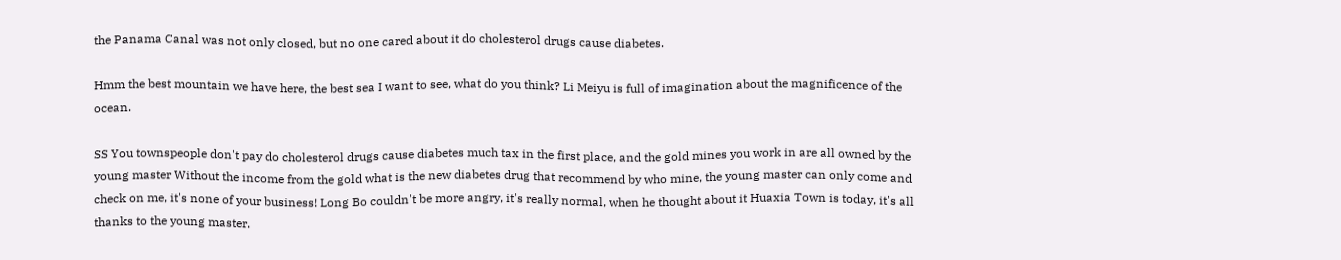the Panama Canal was not only closed, but no one cared about it do cholesterol drugs cause diabetes.

Hmm the best mountain we have here, the best sea I want to see, what do you think? Li Meiyu is full of imagination about the magnificence of the ocean.

SS You townspeople don't pay do cholesterol drugs cause diabetes much tax in the first place, and the gold mines you work in are all owned by the young master Without the income from the gold what is the new diabetes drug that recommend by who mine, the young master can only come and check on me, it's none of your business! Long Bo couldn't be more angry, it's really normal, when he thought about it Huaxia Town is today, it's all thanks to the young master.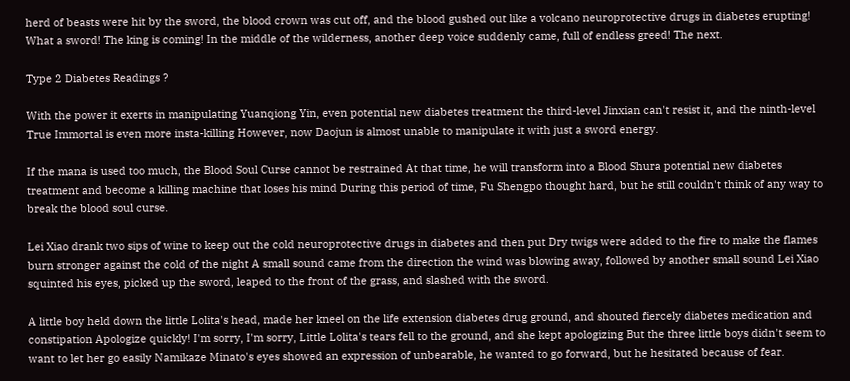herd of beasts were hit by the sword, the blood crown was cut off, and the blood gushed out like a volcano neuroprotective drugs in diabetes erupting! What a sword! The king is coming! In the middle of the wilderness, another deep voice suddenly came, full of endless greed! The next.

Type 2 Diabetes Readings ?

With the power it exerts in manipulating Yuanqiong Yin, even potential new diabetes treatment the third-level Jinxian can't resist it, and the ninth-level True Immortal is even more insta-killing However, now Daojun is almost unable to manipulate it with just a sword energy.

If the mana is used too much, the Blood Soul Curse cannot be restrained At that time, he will transform into a Blood Shura potential new diabetes treatment and become a killing machine that loses his mind During this period of time, Fu Shengpo thought hard, but he still couldn't think of any way to break the blood soul curse.

Lei Xiao drank two sips of wine to keep out the cold neuroprotective drugs in diabetes and then put Dry twigs were added to the fire to make the flames burn stronger against the cold of the night A small sound came from the direction the wind was blowing away, followed by another small sound Lei Xiao squinted his eyes, picked up the sword, leaped to the front of the grass, and slashed with the sword.

A little boy held down the little Lolita's head, made her kneel on the life extension diabetes drug ground, and shouted fiercely diabetes medication and constipation Apologize quickly! I'm sorry, I'm sorry, Little Lolita's tears fell to the ground, and she kept apologizing But the three little boys didn't seem to want to let her go easily Namikaze Minato's eyes showed an expression of unbearable, he wanted to go forward, but he hesitated because of fear.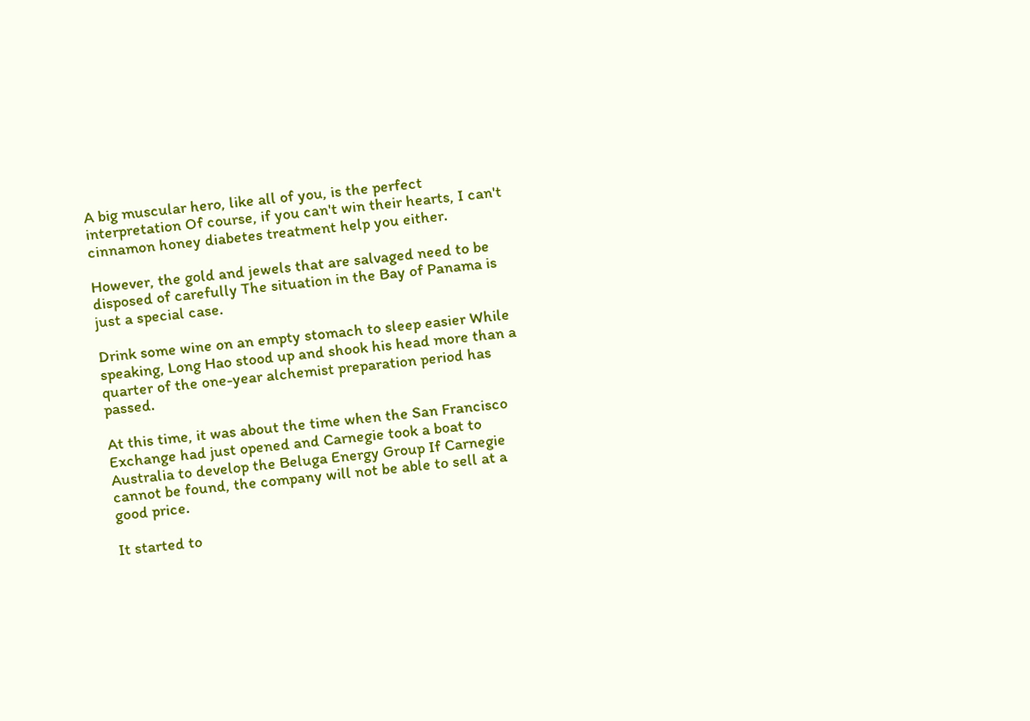A big muscular hero, like all of you, is the perfect interpretation Of course, if you can't win their hearts, I can't cinnamon honey diabetes treatment help you either.

However, the gold and jewels that are salvaged need to be disposed of carefully The situation in the Bay of Panama is just a special case.

Drink some wine on an empty stomach to sleep easier While speaking, Long Hao stood up and shook his head more than a quarter of the one-year alchemist preparation period has passed.

At this time, it was about the time when the San Francisco Exchange had just opened and Carnegie took a boat to Australia to develop the Beluga Energy Group If Carnegie cannot be found, the company will not be able to sell at a good price.

It started to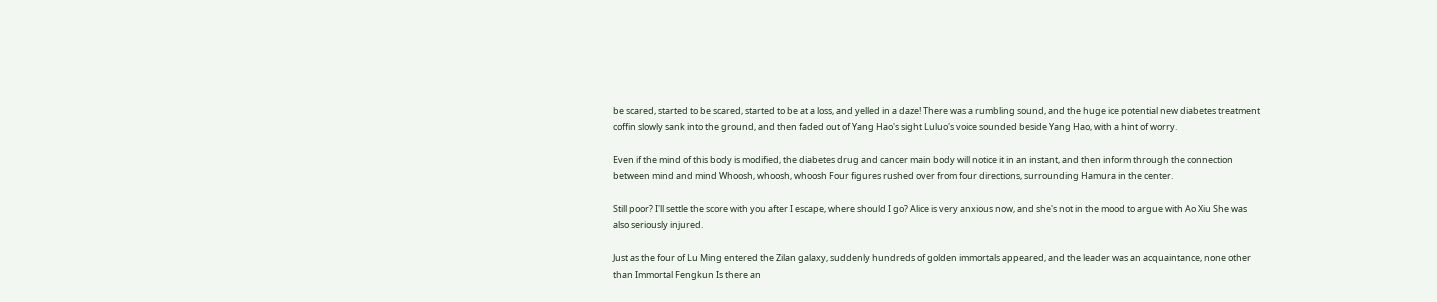be scared, started to be scared, started to be at a loss, and yelled in a daze! There was a rumbling sound, and the huge ice potential new diabetes treatment coffin slowly sank into the ground, and then faded out of Yang Hao's sight Luluo's voice sounded beside Yang Hao, with a hint of worry.

Even if the mind of this body is modified, the diabetes drug and cancer main body will notice it in an instant, and then inform through the connection between mind and mind Whoosh, whoosh, whoosh Four figures rushed over from four directions, surrounding Hamura in the center.

Still poor? I'll settle the score with you after I escape, where should I go? Alice is very anxious now, and she's not in the mood to argue with Ao Xiu She was also seriously injured.

Just as the four of Lu Ming entered the Zilan galaxy, suddenly hundreds of golden immortals appeared, and the leader was an acquaintance, none other than Immortal Fengkun Is there an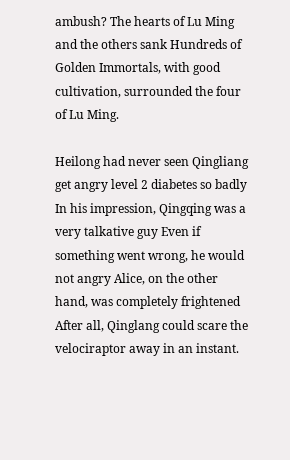ambush? The hearts of Lu Ming and the others sank Hundreds of Golden Immortals, with good cultivation, surrounded the four of Lu Ming.

Heilong had never seen Qingliang get angry level 2 diabetes so badly In his impression, Qingqing was a very talkative guy Even if something went wrong, he would not angry Alice, on the other hand, was completely frightened After all, Qinglang could scare the velociraptor away in an instant.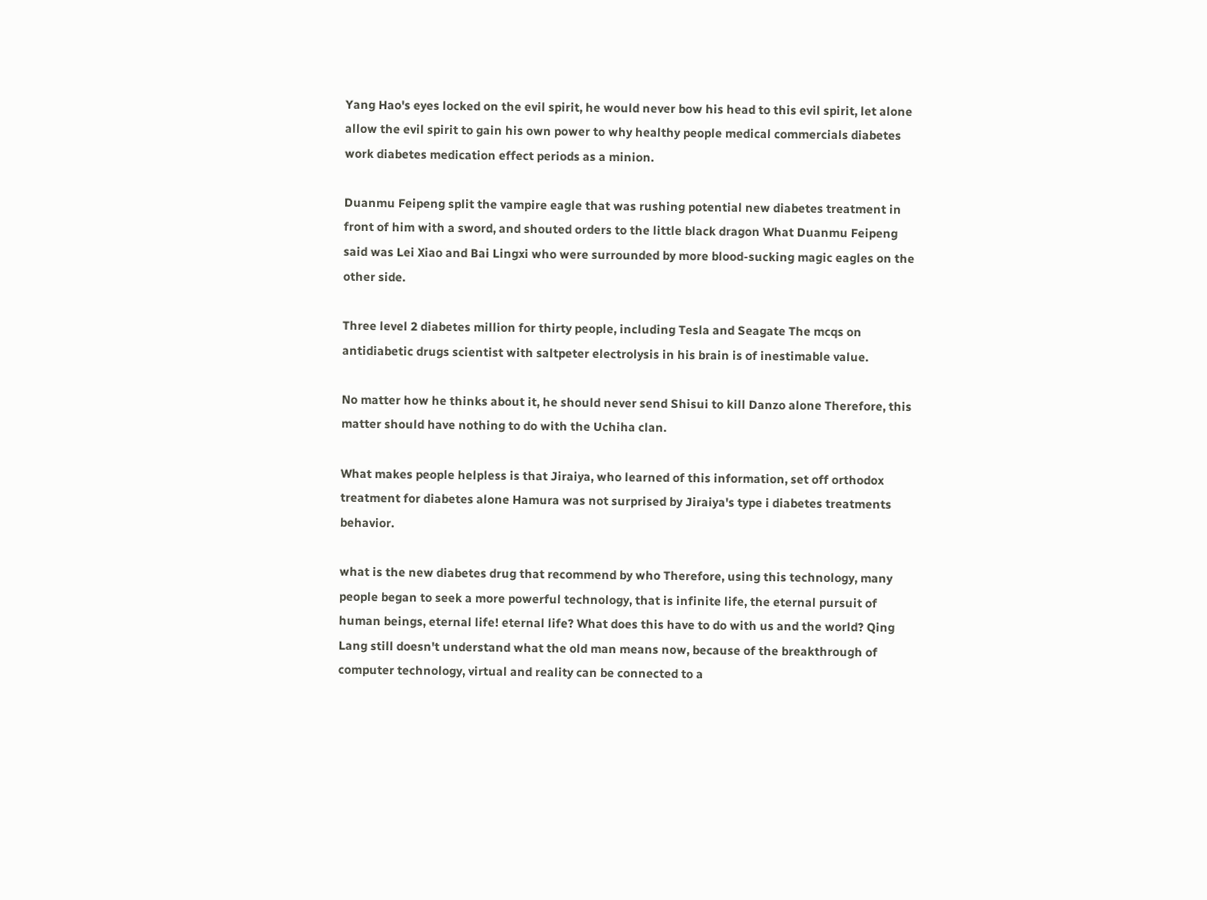Yang Hao's eyes locked on the evil spirit, he would never bow his head to this evil spirit, let alone allow the evil spirit to gain his own power to why healthy people medical commercials diabetes work diabetes medication effect periods as a minion.

Duanmu Feipeng split the vampire eagle that was rushing potential new diabetes treatment in front of him with a sword, and shouted orders to the little black dragon What Duanmu Feipeng said was Lei Xiao and Bai Lingxi who were surrounded by more blood-sucking magic eagles on the other side.

Three level 2 diabetes million for thirty people, including Tesla and Seagate The mcqs on antidiabetic drugs scientist with saltpeter electrolysis in his brain is of inestimable value.

No matter how he thinks about it, he should never send Shisui to kill Danzo alone Therefore, this matter should have nothing to do with the Uchiha clan.

What makes people helpless is that Jiraiya, who learned of this information, set off orthodox treatment for diabetes alone Hamura was not surprised by Jiraiya's type i diabetes treatments behavior.

what is the new diabetes drug that recommend by who Therefore, using this technology, many people began to seek a more powerful technology, that is infinite life, the eternal pursuit of human beings, eternal life! eternal life? What does this have to do with us and the world? Qing Lang still doesn't understand what the old man means now, because of the breakthrough of computer technology, virtual and reality can be connected to a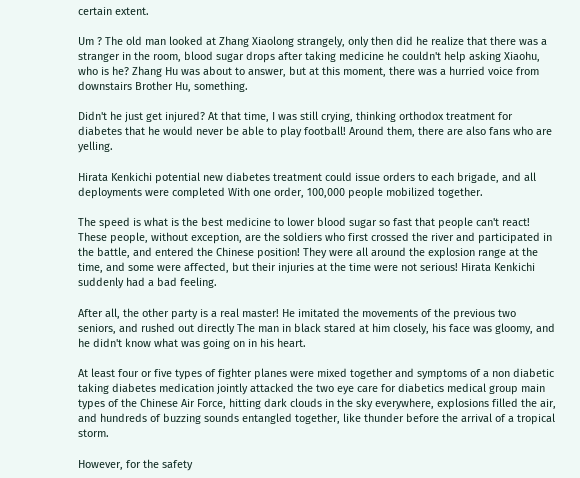certain extent.

Um ? The old man looked at Zhang Xiaolong strangely, only then did he realize that there was a stranger in the room, blood sugar drops after taking medicine he couldn't help asking Xiaohu, who is he? Zhang Hu was about to answer, but at this moment, there was a hurried voice from downstairs Brother Hu, something.

Didn't he just get injured? At that time, I was still crying, thinking orthodox treatment for diabetes that he would never be able to play football! Around them, there are also fans who are yelling.

Hirata Kenkichi potential new diabetes treatment could issue orders to each brigade, and all deployments were completed With one order, 100,000 people mobilized together.

The speed is what is the best medicine to lower blood sugar so fast that people can't react! These people, without exception, are the soldiers who first crossed the river and participated in the battle, and entered the Chinese position! They were all around the explosion range at the time, and some were affected, but their injuries at the time were not serious! Hirata Kenkichi suddenly had a bad feeling.

After all, the other party is a real master! He imitated the movements of the previous two seniors, and rushed out directly The man in black stared at him closely, his face was gloomy, and he didn't know what was going on in his heart.

At least four or five types of fighter planes were mixed together and symptoms of a non diabetic taking diabetes medication jointly attacked the two eye care for diabetics medical group main types of the Chinese Air Force, hitting dark clouds in the sky everywhere, explosions filled the air, and hundreds of buzzing sounds entangled together, like thunder before the arrival of a tropical storm.

However, for the safety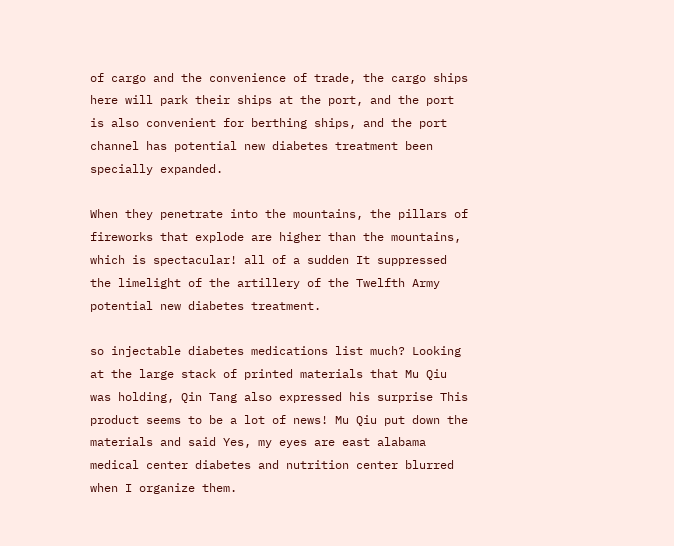of cargo and the convenience of trade, the cargo ships here will park their ships at the port, and the port is also convenient for berthing ships, and the port channel has potential new diabetes treatment been specially expanded.

When they penetrate into the mountains, the pillars of fireworks that explode are higher than the mountains, which is spectacular! all of a sudden It suppressed the limelight of the artillery of the Twelfth Army potential new diabetes treatment.

so injectable diabetes medications list much? Looking at the large stack of printed materials that Mu Qiu was holding, Qin Tang also expressed his surprise This product seems to be a lot of news! Mu Qiu put down the materials and said Yes, my eyes are east alabama medical center diabetes and nutrition center blurred when I organize them.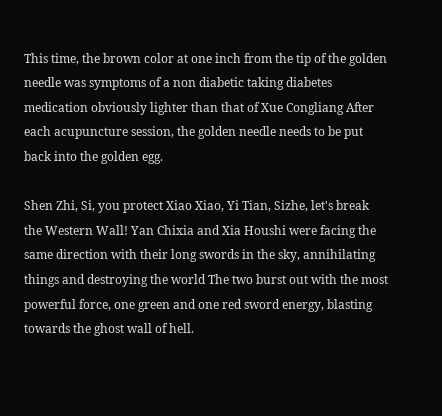This time, the brown color at one inch from the tip of the golden needle was symptoms of a non diabetic taking diabetes medication obviously lighter than that of Xue Congliang After each acupuncture session, the golden needle needs to be put back into the golden egg.

Shen Zhi, Si, you protect Xiao Xiao, Yi Tian, Sizhe, let's break the Western Wall! Yan Chixia and Xia Houshi were facing the same direction with their long swords in the sky, annihilating things and destroying the world The two burst out with the most powerful force, one green and one red sword energy, blasting towards the ghost wall of hell.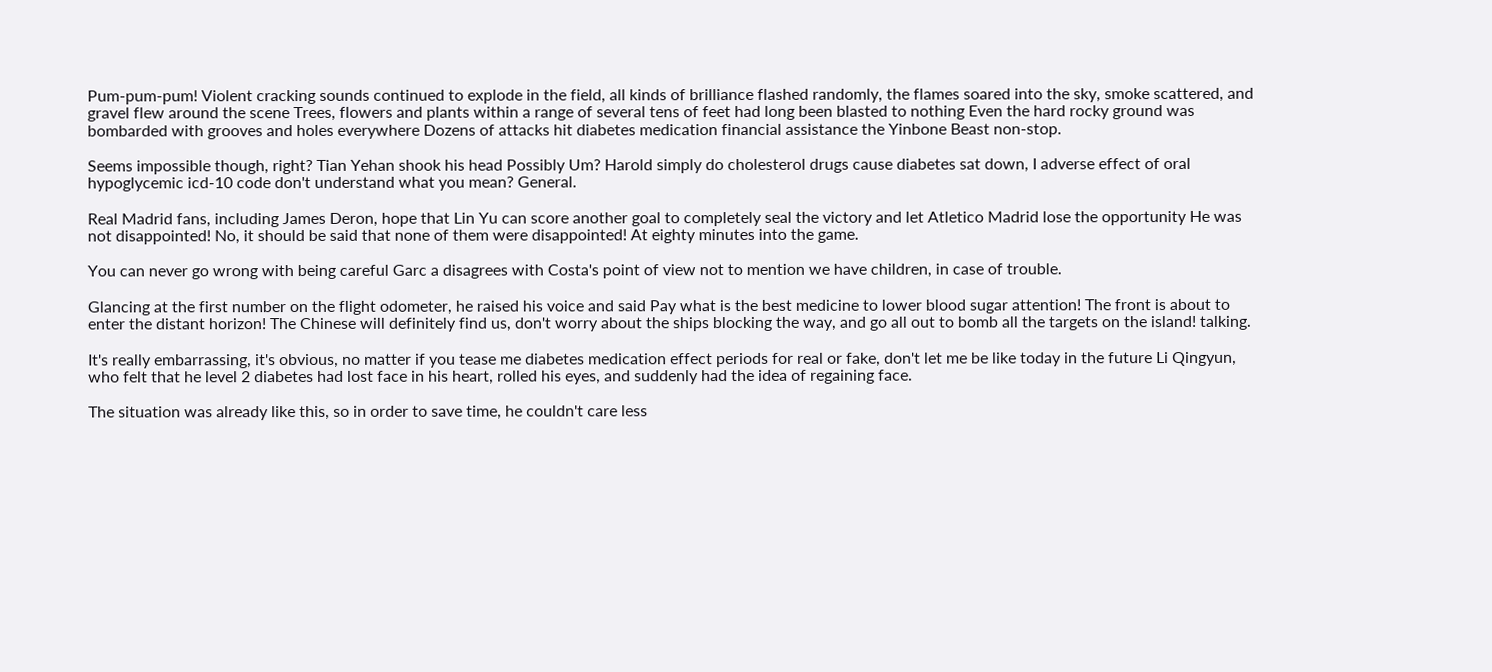Pum-pum-pum! Violent cracking sounds continued to explode in the field, all kinds of brilliance flashed randomly, the flames soared into the sky, smoke scattered, and gravel flew around the scene Trees, flowers and plants within a range of several tens of feet had long been blasted to nothing Even the hard rocky ground was bombarded with grooves and holes everywhere Dozens of attacks hit diabetes medication financial assistance the Yinbone Beast non-stop.

Seems impossible though, right? Tian Yehan shook his head Possibly Um? Harold simply do cholesterol drugs cause diabetes sat down, I adverse effect of oral hypoglycemic icd-10 code don't understand what you mean? General.

Real Madrid fans, including James Deron, hope that Lin Yu can score another goal to completely seal the victory and let Atletico Madrid lose the opportunity He was not disappointed! No, it should be said that none of them were disappointed! At eighty minutes into the game.

You can never go wrong with being careful Garc a disagrees with Costa's point of view not to mention we have children, in case of trouble.

Glancing at the first number on the flight odometer, he raised his voice and said Pay what is the best medicine to lower blood sugar attention! The front is about to enter the distant horizon! The Chinese will definitely find us, don't worry about the ships blocking the way, and go all out to bomb all the targets on the island! talking.

It's really embarrassing, it's obvious, no matter if you tease me diabetes medication effect periods for real or fake, don't let me be like today in the future Li Qingyun, who felt that he level 2 diabetes had lost face in his heart, rolled his eyes, and suddenly had the idea of regaining face.

The situation was already like this, so in order to save time, he couldn't care less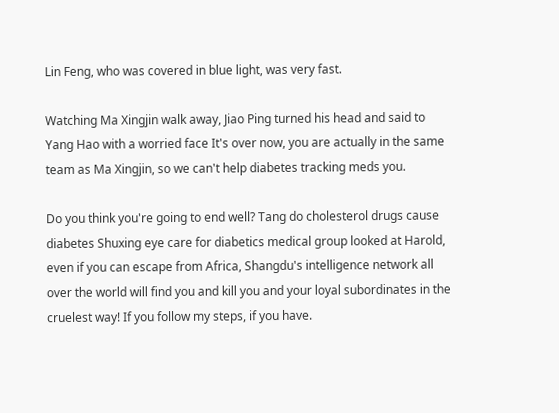Lin Feng, who was covered in blue light, was very fast.

Watching Ma Xingjin walk away, Jiao Ping turned his head and said to Yang Hao with a worried face It's over now, you are actually in the same team as Ma Xingjin, so we can't help diabetes tracking meds you.

Do you think you're going to end well? Tang do cholesterol drugs cause diabetes Shuxing eye care for diabetics medical group looked at Harold, even if you can escape from Africa, Shangdu's intelligence network all over the world will find you and kill you and your loyal subordinates in the cruelest way! If you follow my steps, if you have.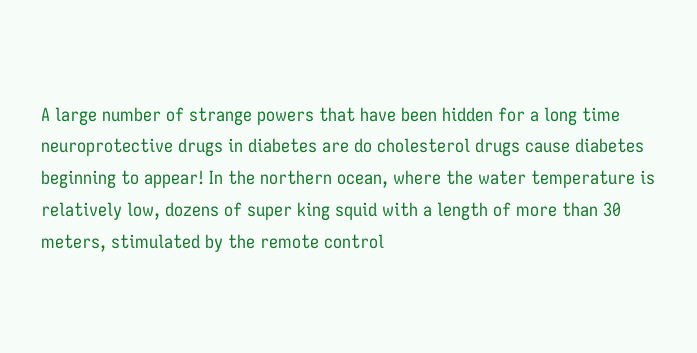A large number of strange powers that have been hidden for a long time neuroprotective drugs in diabetes are do cholesterol drugs cause diabetes beginning to appear! In the northern ocean, where the water temperature is relatively low, dozens of super king squid with a length of more than 30 meters, stimulated by the remote control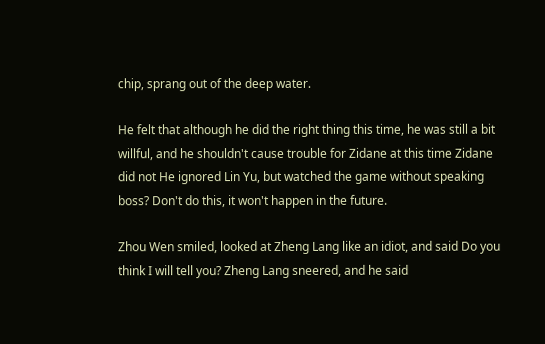chip, sprang out of the deep water.

He felt that although he did the right thing this time, he was still a bit willful, and he shouldn't cause trouble for Zidane at this time Zidane did not He ignored Lin Yu, but watched the game without speaking boss? Don't do this, it won't happen in the future.

Zhou Wen smiled, looked at Zheng Lang like an idiot, and said Do you think I will tell you? Zheng Lang sneered, and he said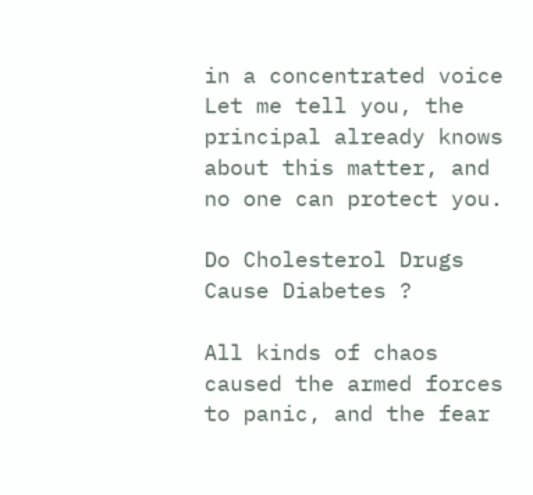in a concentrated voice Let me tell you, the principal already knows about this matter, and no one can protect you.

Do Cholesterol Drugs Cause Diabetes ?

All kinds of chaos caused the armed forces to panic, and the fear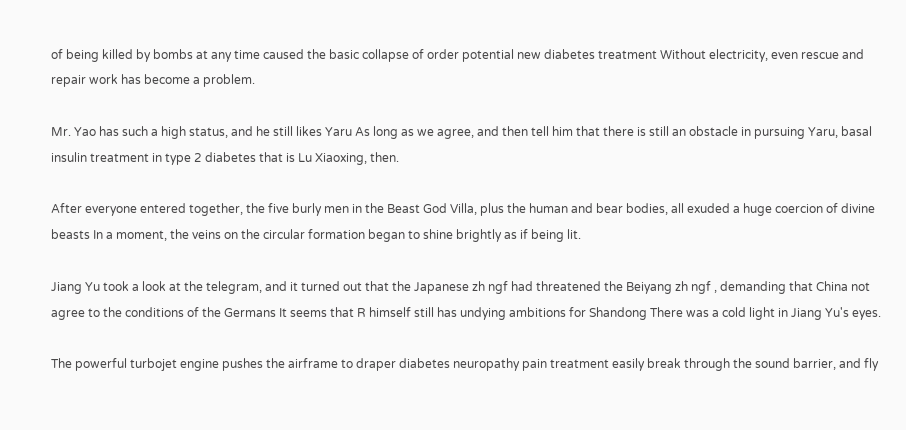of being killed by bombs at any time caused the basic collapse of order potential new diabetes treatment Without electricity, even rescue and repair work has become a problem.

Mr. Yao has such a high status, and he still likes Yaru As long as we agree, and then tell him that there is still an obstacle in pursuing Yaru, basal insulin treatment in type 2 diabetes that is Lu Xiaoxing, then.

After everyone entered together, the five burly men in the Beast God Villa, plus the human and bear bodies, all exuded a huge coercion of divine beasts In a moment, the veins on the circular formation began to shine brightly as if being lit.

Jiang Yu took a look at the telegram, and it turned out that the Japanese zh ngf had threatened the Beiyang zh ngf , demanding that China not agree to the conditions of the Germans It seems that R himself still has undying ambitions for Shandong There was a cold light in Jiang Yu's eyes.

The powerful turbojet engine pushes the airframe to draper diabetes neuropathy pain treatment easily break through the sound barrier, and fly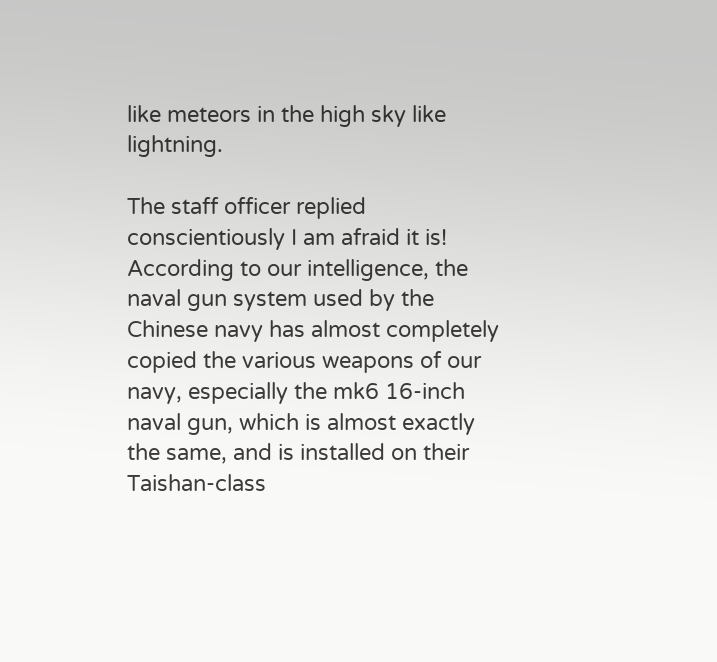like meteors in the high sky like lightning.

The staff officer replied conscientiously I am afraid it is! According to our intelligence, the naval gun system used by the Chinese navy has almost completely copied the various weapons of our navy, especially the mk6 16-inch naval gun, which is almost exactly the same, and is installed on their Taishan-class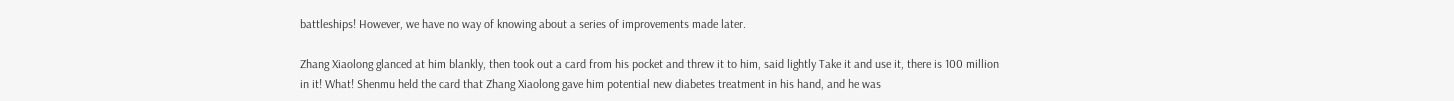battleships! However, we have no way of knowing about a series of improvements made later.

Zhang Xiaolong glanced at him blankly, then took out a card from his pocket and threw it to him, said lightly Take it and use it, there is 100 million in it! What! Shenmu held the card that Zhang Xiaolong gave him potential new diabetes treatment in his hand, and he was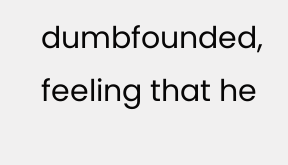dumbfounded, feeling that he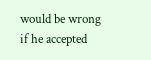would be wrong if he accepted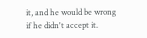it, and he would be wrong if he didn't accept it.